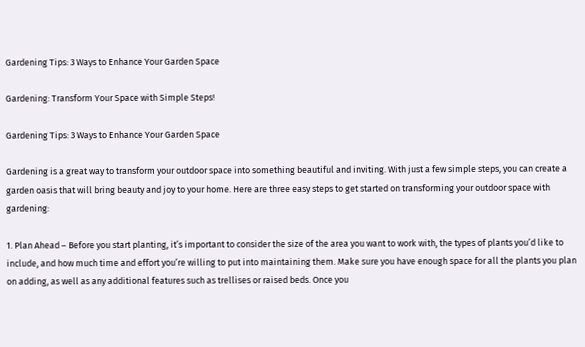Gardening Tips: 3 Ways to Enhance Your Garden Space

Gardening: Transform Your Space with Simple Steps!

Gardening Tips: 3 Ways to Enhance Your Garden Space

Gardening is a great way to transform your outdoor space into something beautiful and inviting. With just a few simple steps, you can create a garden oasis that will bring beauty and joy to your home. Here are three easy steps to get started on transforming your outdoor space with gardening:

1. Plan Ahead – Before you start planting, it’s important to consider the size of the area you want to work with, the types of plants you’d like to include, and how much time and effort you’re willing to put into maintaining them. Make sure you have enough space for all the plants you plan on adding, as well as any additional features such as trellises or raised beds. Once you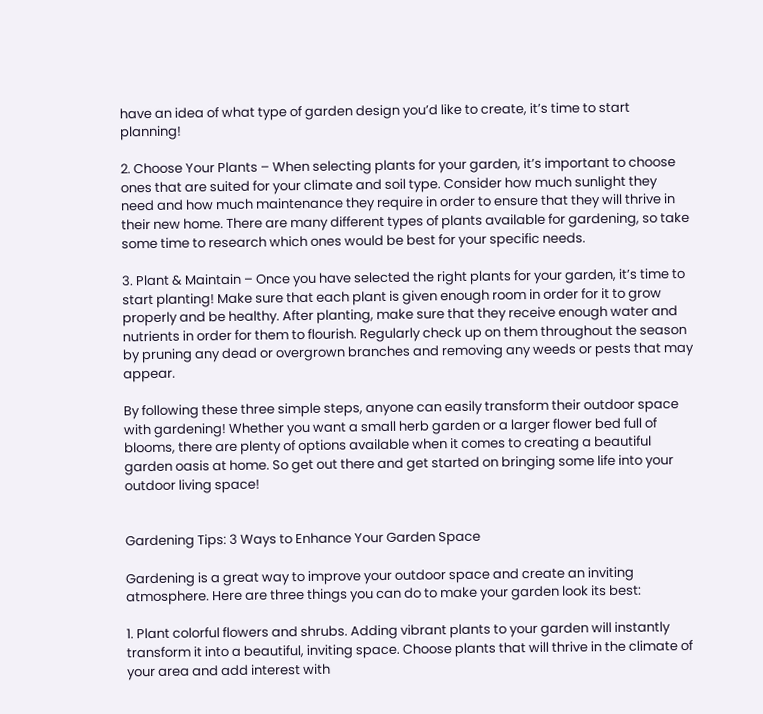have an idea of what type of garden design you’d like to create, it’s time to start planning!

2. Choose Your Plants – When selecting plants for your garden, it’s important to choose ones that are suited for your climate and soil type. Consider how much sunlight they need and how much maintenance they require in order to ensure that they will thrive in their new home. There are many different types of plants available for gardening, so take some time to research which ones would be best for your specific needs.

3. Plant & Maintain – Once you have selected the right plants for your garden, it’s time to start planting! Make sure that each plant is given enough room in order for it to grow properly and be healthy. After planting, make sure that they receive enough water and nutrients in order for them to flourish. Regularly check up on them throughout the season by pruning any dead or overgrown branches and removing any weeds or pests that may appear.

By following these three simple steps, anyone can easily transform their outdoor space with gardening! Whether you want a small herb garden or a larger flower bed full of blooms, there are plenty of options available when it comes to creating a beautiful garden oasis at home. So get out there and get started on bringing some life into your outdoor living space!


Gardening Tips: 3 Ways to Enhance Your Garden Space

Gardening is a great way to improve your outdoor space and create an inviting atmosphere. Here are three things you can do to make your garden look its best:

1. Plant colorful flowers and shrubs. Adding vibrant plants to your garden will instantly transform it into a beautiful, inviting space. Choose plants that will thrive in the climate of your area and add interest with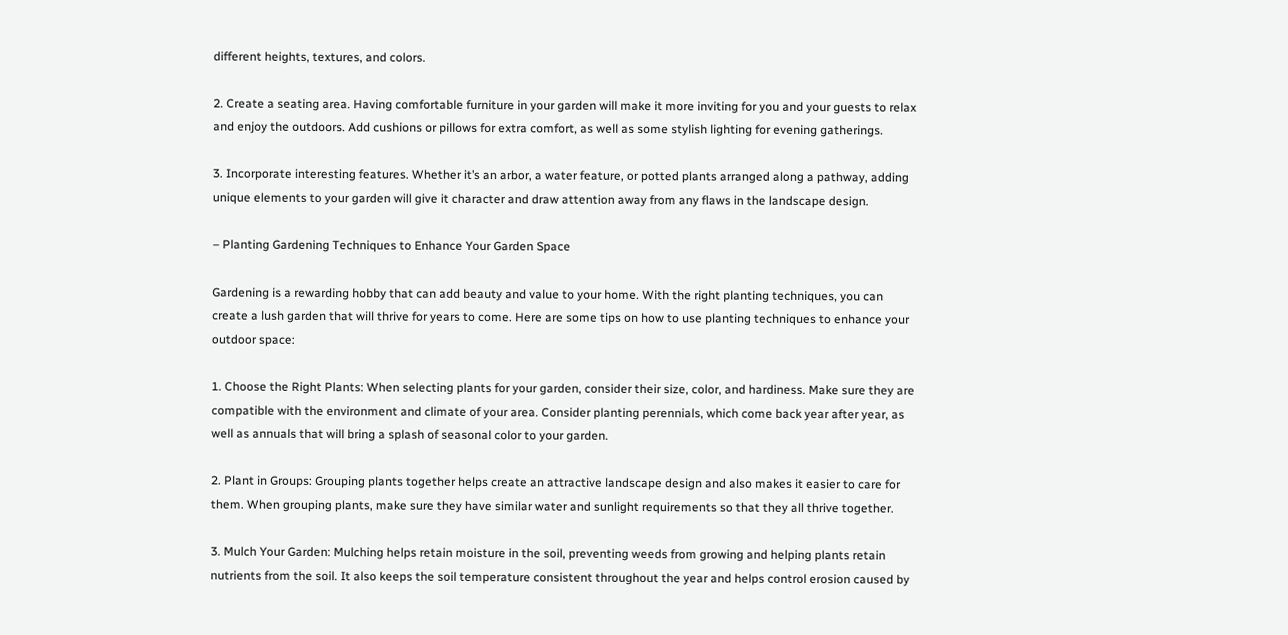different heights, textures, and colors.

2. Create a seating area. Having comfortable furniture in your garden will make it more inviting for you and your guests to relax and enjoy the outdoors. Add cushions or pillows for extra comfort, as well as some stylish lighting for evening gatherings.

3. Incorporate interesting features. Whether it’s an arbor, a water feature, or potted plants arranged along a pathway, adding unique elements to your garden will give it character and draw attention away from any flaws in the landscape design.

– Planting Gardening Techniques to Enhance Your Garden Space

Gardening is a rewarding hobby that can add beauty and value to your home. With the right planting techniques, you can create a lush garden that will thrive for years to come. Here are some tips on how to use planting techniques to enhance your outdoor space:

1. Choose the Right Plants: When selecting plants for your garden, consider their size, color, and hardiness. Make sure they are compatible with the environment and climate of your area. Consider planting perennials, which come back year after year, as well as annuals that will bring a splash of seasonal color to your garden.

2. Plant in Groups: Grouping plants together helps create an attractive landscape design and also makes it easier to care for them. When grouping plants, make sure they have similar water and sunlight requirements so that they all thrive together.

3. Mulch Your Garden: Mulching helps retain moisture in the soil, preventing weeds from growing and helping plants retain nutrients from the soil. It also keeps the soil temperature consistent throughout the year and helps control erosion caused by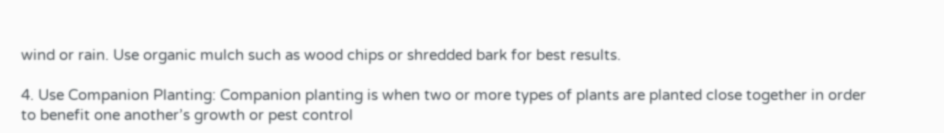wind or rain. Use organic mulch such as wood chips or shredded bark for best results.

4. Use Companion Planting: Companion planting is when two or more types of plants are planted close together in order to benefit one another’s growth or pest control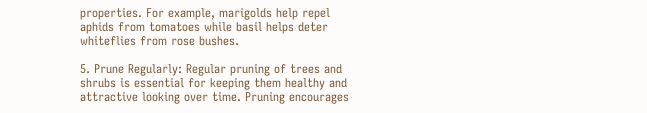properties. For example, marigolds help repel aphids from tomatoes while basil helps deter whiteflies from rose bushes.

5. Prune Regularly: Regular pruning of trees and shrubs is essential for keeping them healthy and attractive looking over time. Pruning encourages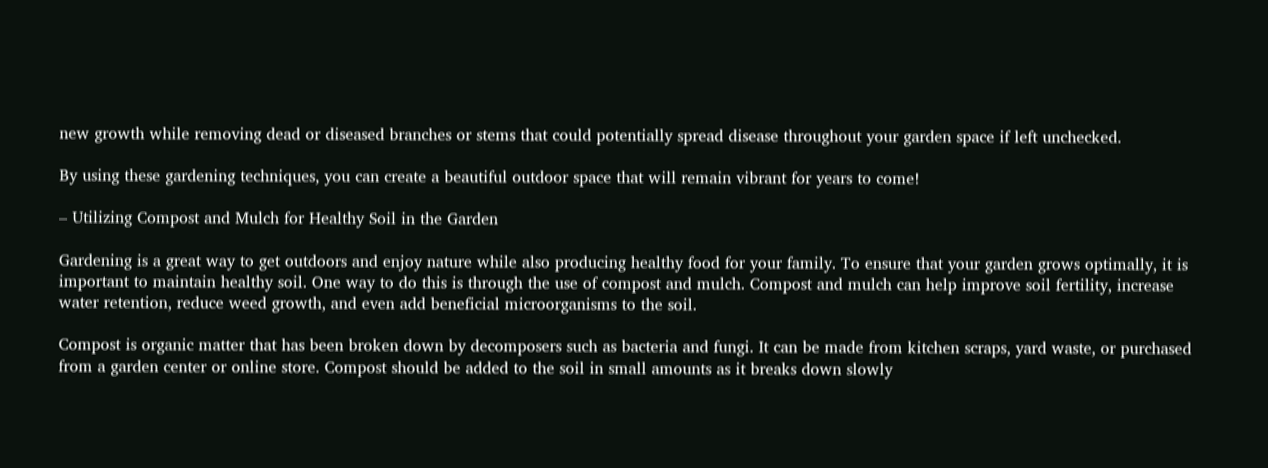new growth while removing dead or diseased branches or stems that could potentially spread disease throughout your garden space if left unchecked.

By using these gardening techniques, you can create a beautiful outdoor space that will remain vibrant for years to come!

– Utilizing Compost and Mulch for Healthy Soil in the Garden

Gardening is a great way to get outdoors and enjoy nature while also producing healthy food for your family. To ensure that your garden grows optimally, it is important to maintain healthy soil. One way to do this is through the use of compost and mulch. Compost and mulch can help improve soil fertility, increase water retention, reduce weed growth, and even add beneficial microorganisms to the soil.

Compost is organic matter that has been broken down by decomposers such as bacteria and fungi. It can be made from kitchen scraps, yard waste, or purchased from a garden center or online store. Compost should be added to the soil in small amounts as it breaks down slowly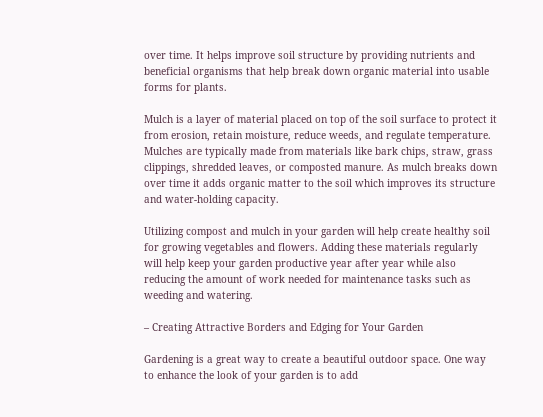over time. It helps improve soil structure by providing nutrients and beneficial organisms that help break down organic material into usable forms for plants.

Mulch is a layer of material placed on top of the soil surface to protect it from erosion, retain moisture, reduce weeds, and regulate temperature. Mulches are typically made from materials like bark chips, straw, grass clippings, shredded leaves, or composted manure. As mulch breaks down over time it adds organic matter to the soil which improves its structure and water-holding capacity.

Utilizing compost and mulch in your garden will help create healthy soil for growing vegetables and flowers. Adding these materials regularly will help keep your garden productive year after year while also reducing the amount of work needed for maintenance tasks such as weeding and watering.

– Creating Attractive Borders and Edging for Your Garden

Gardening is a great way to create a beautiful outdoor space. One way to enhance the look of your garden is to add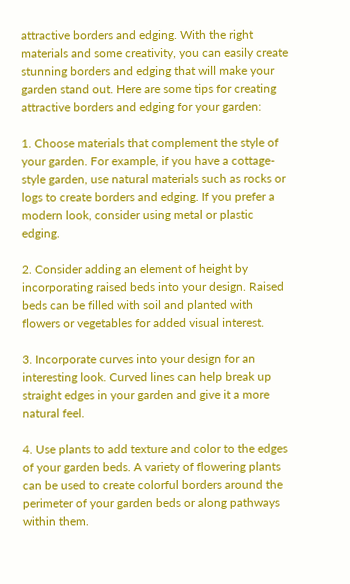attractive borders and edging. With the right materials and some creativity, you can easily create stunning borders and edging that will make your garden stand out. Here are some tips for creating attractive borders and edging for your garden:

1. Choose materials that complement the style of your garden. For example, if you have a cottage-style garden, use natural materials such as rocks or logs to create borders and edging. If you prefer a modern look, consider using metal or plastic edging.

2. Consider adding an element of height by incorporating raised beds into your design. Raised beds can be filled with soil and planted with flowers or vegetables for added visual interest.

3. Incorporate curves into your design for an interesting look. Curved lines can help break up straight edges in your garden and give it a more natural feel.

4. Use plants to add texture and color to the edges of your garden beds. A variety of flowering plants can be used to create colorful borders around the perimeter of your garden beds or along pathways within them.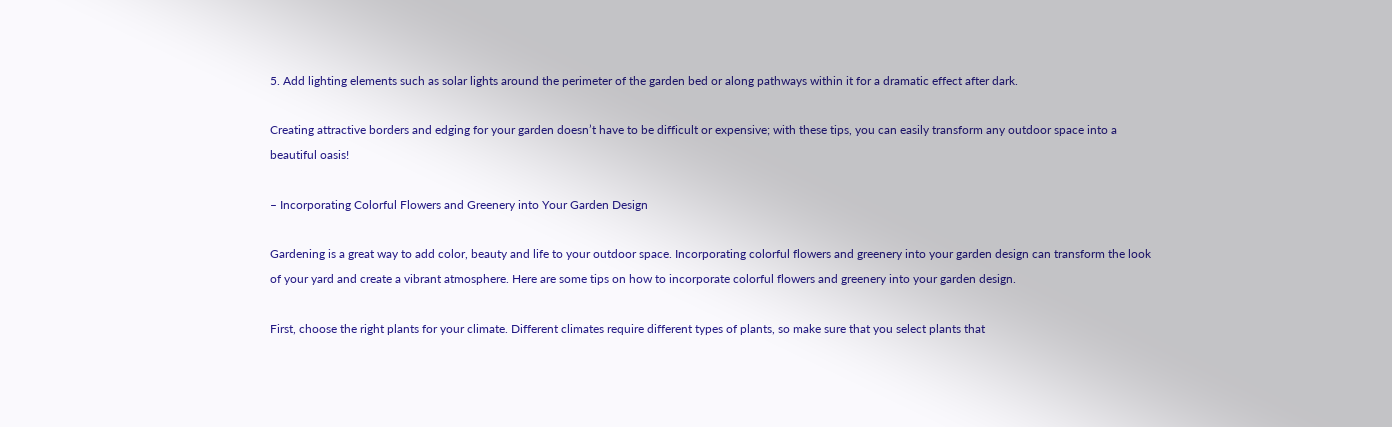5. Add lighting elements such as solar lights around the perimeter of the garden bed or along pathways within it for a dramatic effect after dark.

Creating attractive borders and edging for your garden doesn’t have to be difficult or expensive; with these tips, you can easily transform any outdoor space into a beautiful oasis!

– Incorporating Colorful Flowers and Greenery into Your Garden Design

Gardening is a great way to add color, beauty and life to your outdoor space. Incorporating colorful flowers and greenery into your garden design can transform the look of your yard and create a vibrant atmosphere. Here are some tips on how to incorporate colorful flowers and greenery into your garden design.

First, choose the right plants for your climate. Different climates require different types of plants, so make sure that you select plants that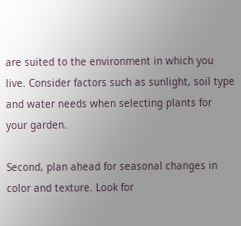are suited to the environment in which you live. Consider factors such as sunlight, soil type and water needs when selecting plants for your garden.

Second, plan ahead for seasonal changes in color and texture. Look for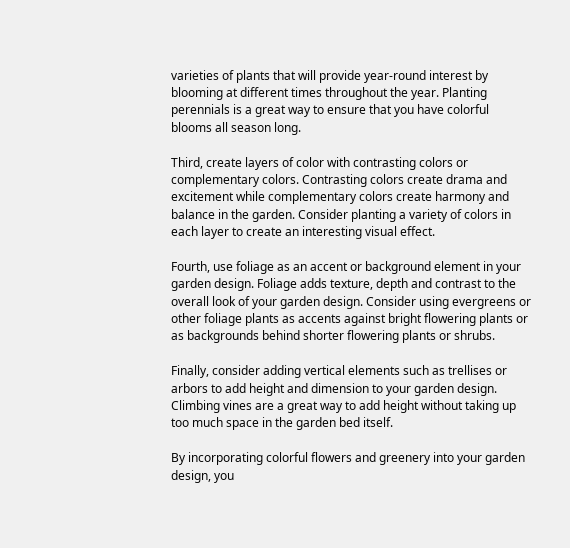varieties of plants that will provide year-round interest by blooming at different times throughout the year. Planting perennials is a great way to ensure that you have colorful blooms all season long.

Third, create layers of color with contrasting colors or complementary colors. Contrasting colors create drama and excitement while complementary colors create harmony and balance in the garden. Consider planting a variety of colors in each layer to create an interesting visual effect.

Fourth, use foliage as an accent or background element in your garden design. Foliage adds texture, depth and contrast to the overall look of your garden design. Consider using evergreens or other foliage plants as accents against bright flowering plants or as backgrounds behind shorter flowering plants or shrubs.

Finally, consider adding vertical elements such as trellises or arbors to add height and dimension to your garden design. Climbing vines are a great way to add height without taking up too much space in the garden bed itself.

By incorporating colorful flowers and greenery into your garden design, you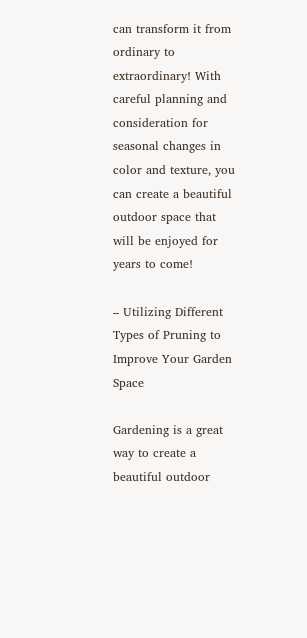can transform it from ordinary to extraordinary! With careful planning and consideration for seasonal changes in color and texture, you can create a beautiful outdoor space that will be enjoyed for years to come!

– Utilizing Different Types of Pruning to Improve Your Garden Space

Gardening is a great way to create a beautiful outdoor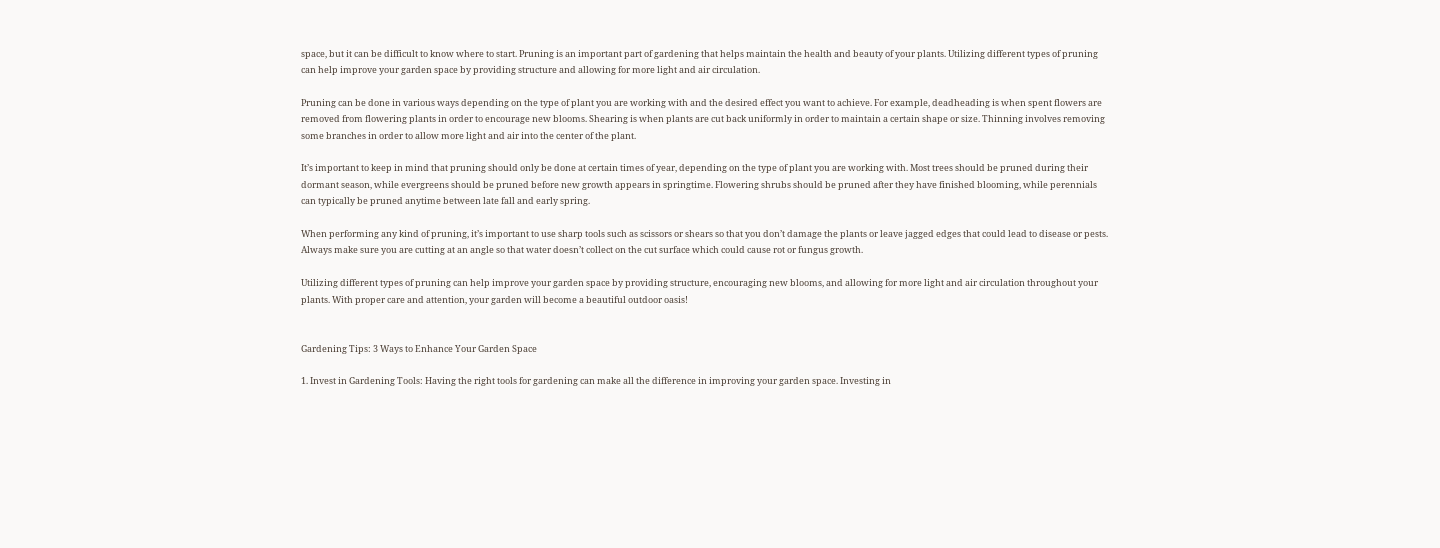space, but it can be difficult to know where to start. Pruning is an important part of gardening that helps maintain the health and beauty of your plants. Utilizing different types of pruning can help improve your garden space by providing structure and allowing for more light and air circulation.

Pruning can be done in various ways depending on the type of plant you are working with and the desired effect you want to achieve. For example, deadheading is when spent flowers are removed from flowering plants in order to encourage new blooms. Shearing is when plants are cut back uniformly in order to maintain a certain shape or size. Thinning involves removing some branches in order to allow more light and air into the center of the plant.

It’s important to keep in mind that pruning should only be done at certain times of year, depending on the type of plant you are working with. Most trees should be pruned during their dormant season, while evergreens should be pruned before new growth appears in springtime. Flowering shrubs should be pruned after they have finished blooming, while perennials can typically be pruned anytime between late fall and early spring.

When performing any kind of pruning, it’s important to use sharp tools such as scissors or shears so that you don’t damage the plants or leave jagged edges that could lead to disease or pests. Always make sure you are cutting at an angle so that water doesn’t collect on the cut surface which could cause rot or fungus growth.

Utilizing different types of pruning can help improve your garden space by providing structure, encouraging new blooms, and allowing for more light and air circulation throughout your plants. With proper care and attention, your garden will become a beautiful outdoor oasis!


Gardening Tips: 3 Ways to Enhance Your Garden Space

1. Invest in Gardening Tools: Having the right tools for gardening can make all the difference in improving your garden space. Investing in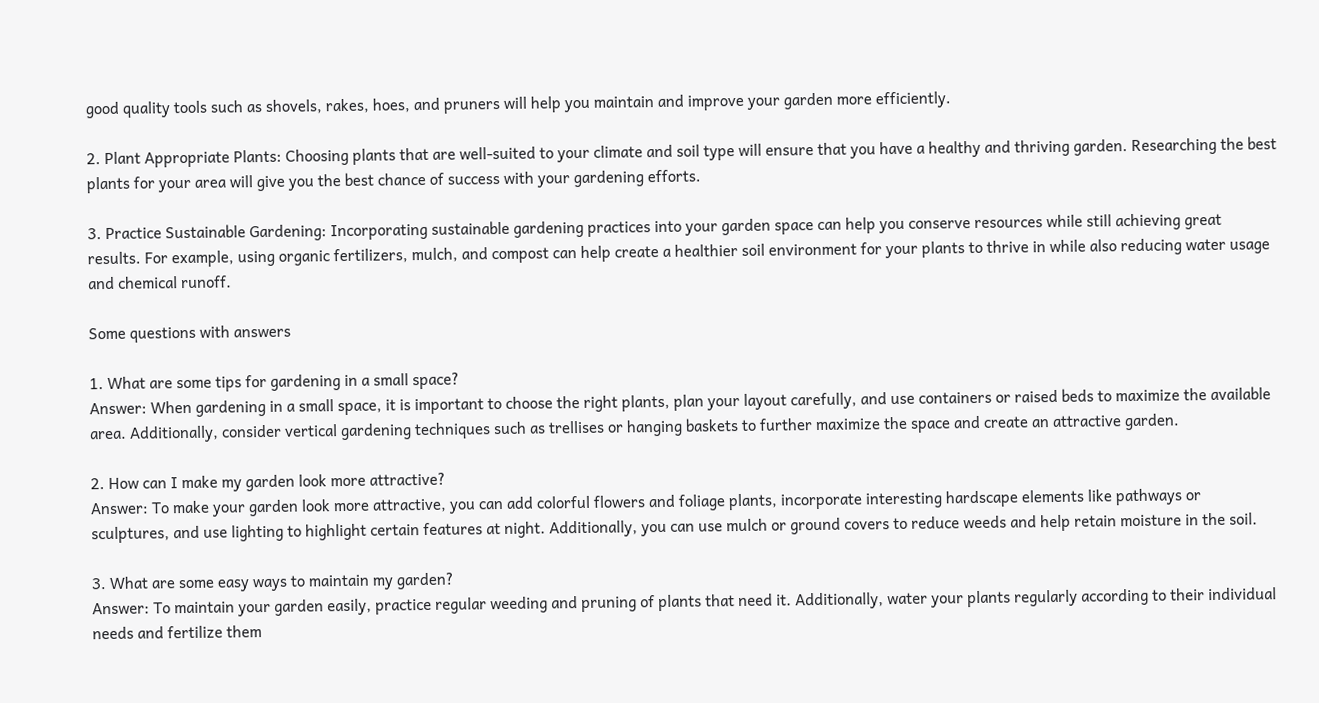good quality tools such as shovels, rakes, hoes, and pruners will help you maintain and improve your garden more efficiently.

2. Plant Appropriate Plants: Choosing plants that are well-suited to your climate and soil type will ensure that you have a healthy and thriving garden. Researching the best plants for your area will give you the best chance of success with your gardening efforts.

3. Practice Sustainable Gardening: Incorporating sustainable gardening practices into your garden space can help you conserve resources while still achieving great results. For example, using organic fertilizers, mulch, and compost can help create a healthier soil environment for your plants to thrive in while also reducing water usage and chemical runoff.

Some questions with answers

1. What are some tips for gardening in a small space?
Answer: When gardening in a small space, it is important to choose the right plants, plan your layout carefully, and use containers or raised beds to maximize the available area. Additionally, consider vertical gardening techniques such as trellises or hanging baskets to further maximize the space and create an attractive garden.

2. How can I make my garden look more attractive?
Answer: To make your garden look more attractive, you can add colorful flowers and foliage plants, incorporate interesting hardscape elements like pathways or sculptures, and use lighting to highlight certain features at night. Additionally, you can use mulch or ground covers to reduce weeds and help retain moisture in the soil.

3. What are some easy ways to maintain my garden?
Answer: To maintain your garden easily, practice regular weeding and pruning of plants that need it. Additionally, water your plants regularly according to their individual needs and fertilize them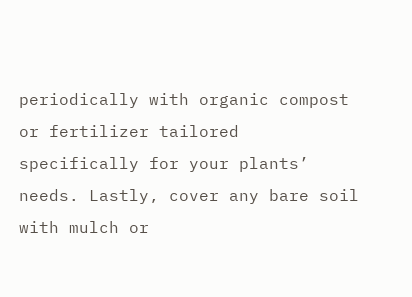periodically with organic compost or fertilizer tailored specifically for your plants’ needs. Lastly, cover any bare soil with mulch or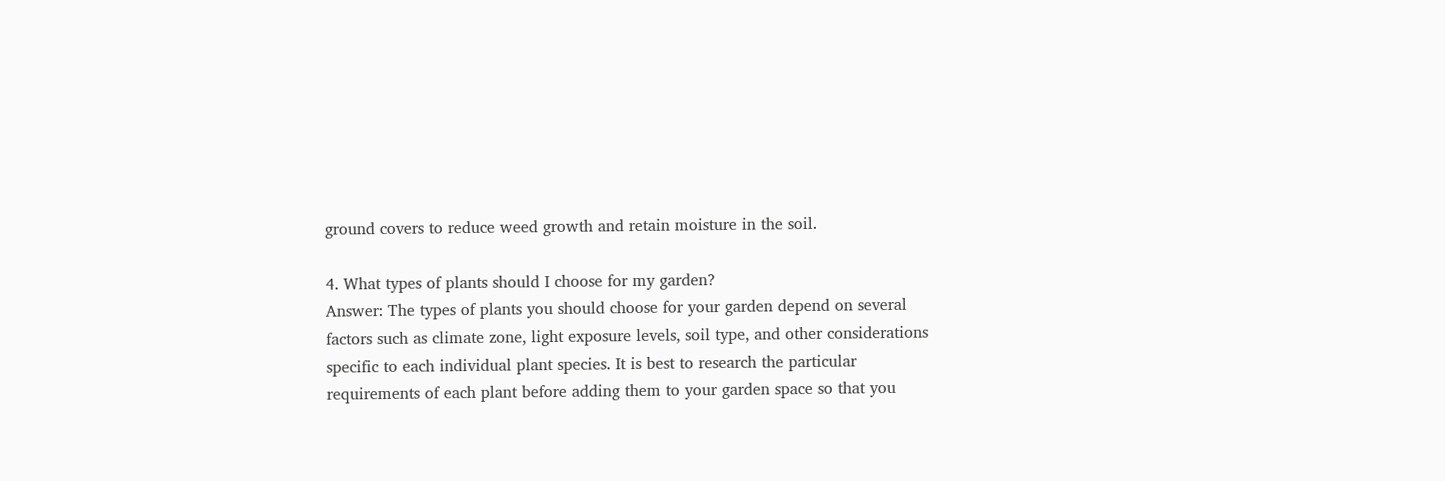ground covers to reduce weed growth and retain moisture in the soil.

4. What types of plants should I choose for my garden?
Answer: The types of plants you should choose for your garden depend on several factors such as climate zone, light exposure levels, soil type, and other considerations specific to each individual plant species. It is best to research the particular requirements of each plant before adding them to your garden space so that you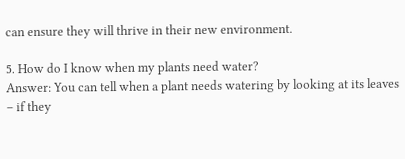can ensure they will thrive in their new environment.

5. How do I know when my plants need water?
Answer: You can tell when a plant needs watering by looking at its leaves – if they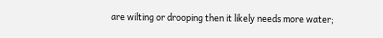are wilting or drooping then it likely needs more water;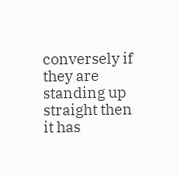conversely if they are standing up straight then it has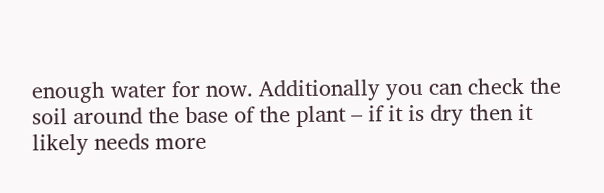enough water for now. Additionally you can check the soil around the base of the plant – if it is dry then it likely needs more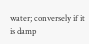water; conversely if it is damp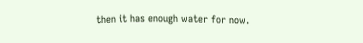then it has enough water for now.